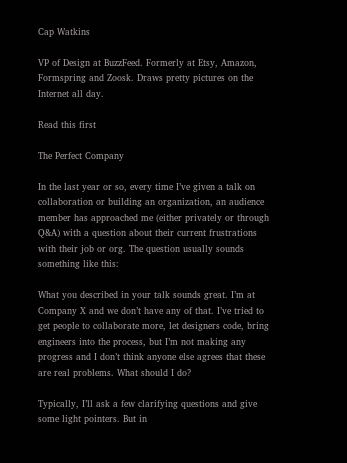Cap Watkins

VP of Design at BuzzFeed. Formerly at Etsy, Amazon, Formspring and Zoosk. Draws pretty pictures on the Internet all day.

Read this first

The Perfect Company

In the last year or so, every time I’ve given a talk on collaboration or building an organization, an audience member has approached me (either privately or through Q&A) with a question about their current frustrations with their job or org. The question usually sounds something like this:

What you described in your talk sounds great. I’m at Company X and we don’t have any of that. I’ve tried to get people to collaborate more, let designers code, bring engineers into the process, but I’m not making any progress and I don’t think anyone else agrees that these are real problems. What should I do?

Typically, I’ll ask a few clarifying questions and give some light pointers. But in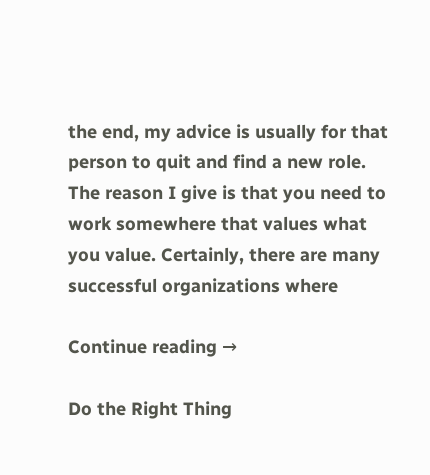the end, my advice is usually for that person to quit and find a new role. The reason I give is that you need to work somewhere that values what you value. Certainly, there are many successful organizations where

Continue reading →

Do the Right Thing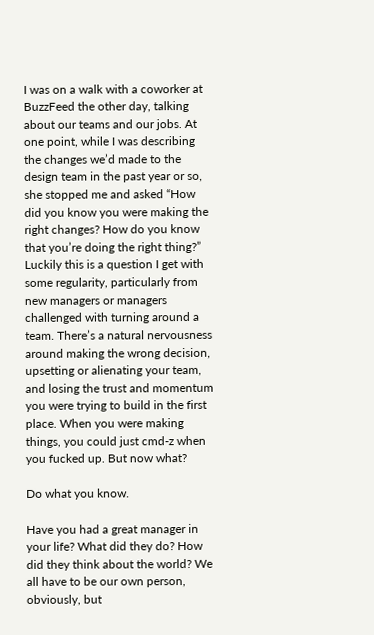I was on a walk with a coworker at BuzzFeed the other day, talking about our teams and our jobs. At one point, while I was describing the changes we’d made to the design team in the past year or so, she stopped me and asked “How did you know you were making the right changes? How do you know that you’re doing the right thing?” Luckily this is a question I get with some regularity, particularly from new managers or managers challenged with turning around a team. There’s a natural nervousness around making the wrong decision, upsetting or alienating your team, and losing the trust and momentum you were trying to build in the first place. When you were making things, you could just cmd-z when you fucked up. But now what?

Do what you know.

Have you had a great manager in your life? What did they do? How did they think about the world? We all have to be our own person, obviously, but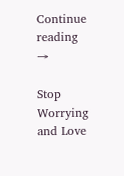Continue reading →

Stop Worrying and Love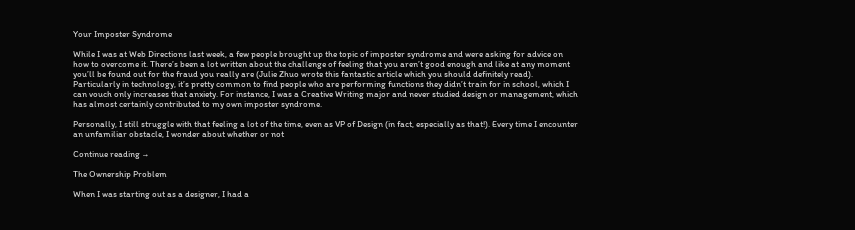Your Imposter Syndrome

While I was at Web Directions last week, a few people brought up the topic of imposter syndrome and were asking for advice on how to overcome it. There’s been a lot written about the challenge of feeling that you aren’t good enough and like at any moment you’ll be found out for the fraud you really are (Julie Zhuo wrote this fantastic article which you should definitely read). Particularly in technology, it’s pretty common to find people who are performing functions they didn’t train for in school, which I can vouch only increases that anxiety. For instance, I was a Creative Writing major and never studied design or management, which has almost certainly contributed to my own imposter syndrome.

Personally, I still struggle with that feeling a lot of the time, even as VP of Design (in fact, especially as that!). Every time I encounter an unfamiliar obstacle, I wonder about whether or not

Continue reading →

The Ownership Problem

When I was starting out as a designer, I had a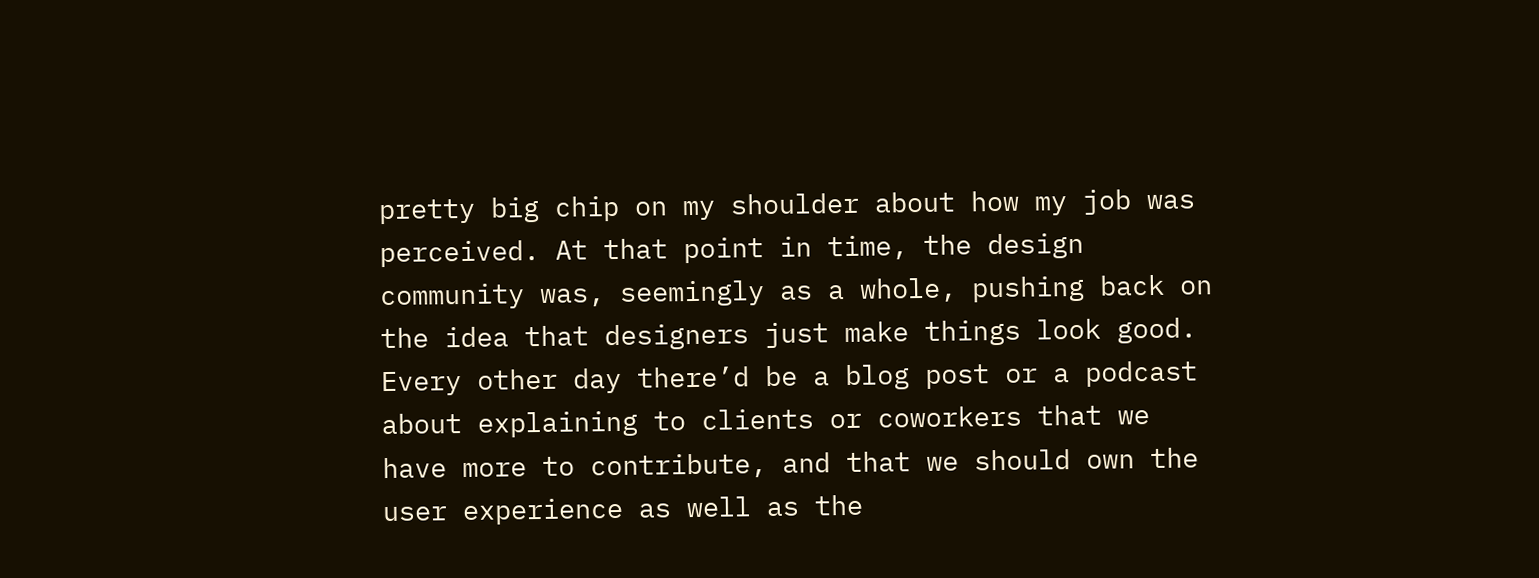pretty big chip on my shoulder about how my job was perceived. At that point in time, the design community was, seemingly as a whole, pushing back on the idea that designers just make things look good. Every other day there’d be a blog post or a podcast about explaining to clients or coworkers that we have more to contribute, and that we should own the user experience as well as the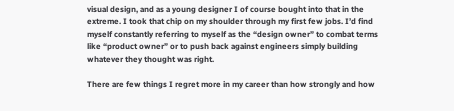visual design, and as a young designer I of course bought into that in the extreme. I took that chip on my shoulder through my first few jobs. I’d find myself constantly referring to myself as the “design owner” to combat terms like “product owner” or to push back against engineers simply building whatever they thought was right.

There are few things I regret more in my career than how strongly and how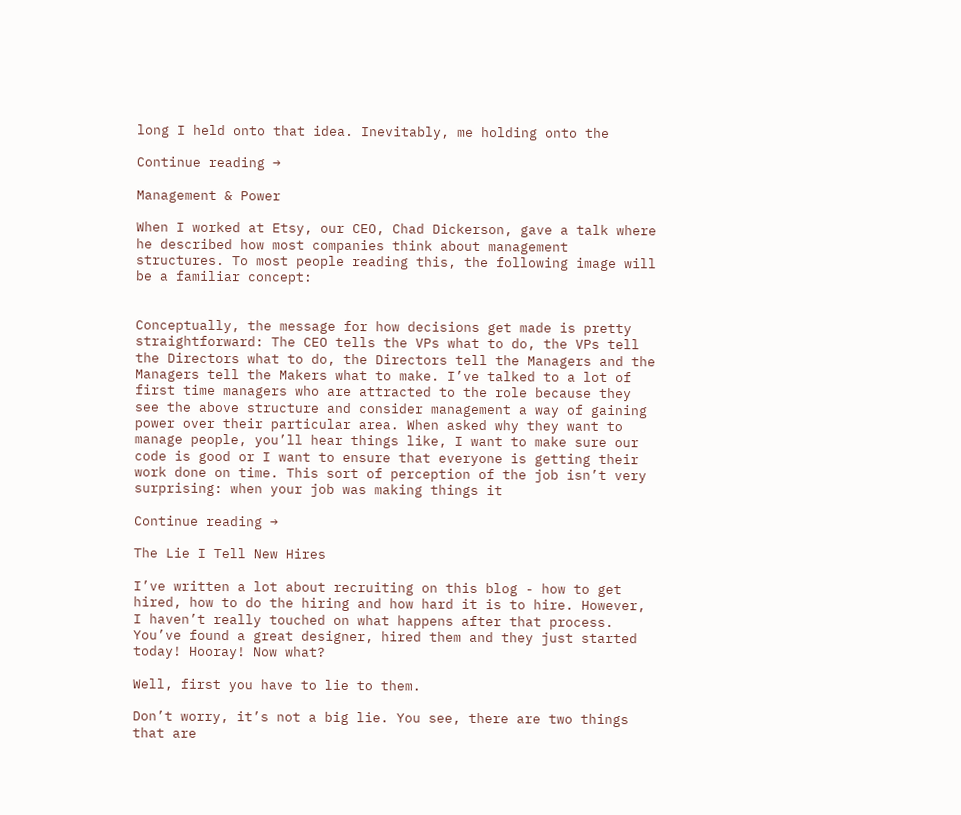long I held onto that idea. Inevitably, me holding onto the

Continue reading →

Management & Power

When I worked at Etsy, our CEO, Chad Dickerson, gave a talk where he described how most companies think about management structures. To most people reading this, the following image will be a familiar concept:


Conceptually, the message for how decisions get made is pretty straightforward: The CEO tells the VPs what to do, the VPs tell the Directors what to do, the Directors tell the Managers and the Managers tell the Makers what to make. I’ve talked to a lot of first time managers who are attracted to the role because they see the above structure and consider management a way of gaining power over their particular area. When asked why they want to manage people, you’ll hear things like, I want to make sure our code is good or I want to ensure that everyone is getting their work done on time. This sort of perception of the job isn’t very surprising: when your job was making things it

Continue reading →

The Lie I Tell New Hires

I’ve written a lot about recruiting on this blog - how to get hired, how to do the hiring and how hard it is to hire. However, I haven’t really touched on what happens after that process. You’ve found a great designer, hired them and they just started today! Hooray! Now what?

Well, first you have to lie to them.

Don’t worry, it’s not a big lie. You see, there are two things that are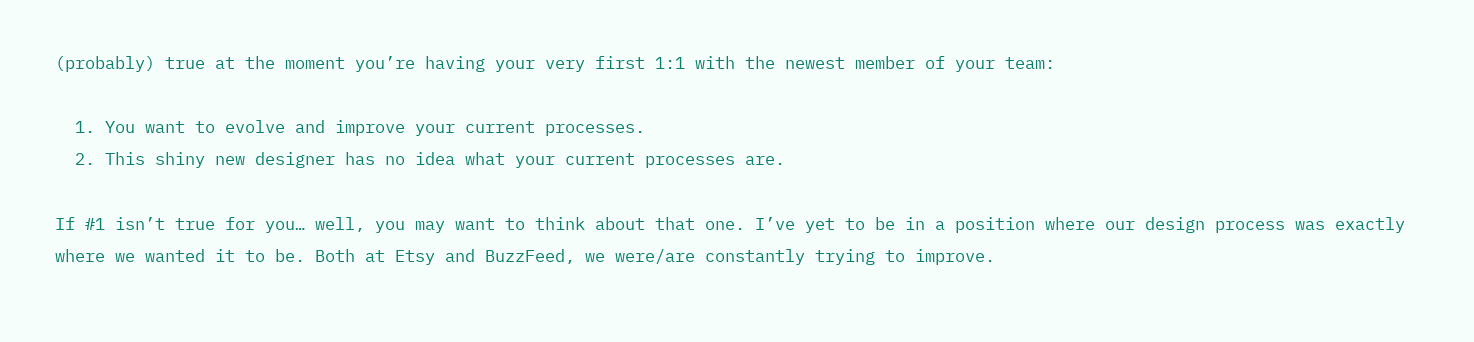(probably) true at the moment you’re having your very first 1:1 with the newest member of your team:

  1. You want to evolve and improve your current processes.
  2. This shiny new designer has no idea what your current processes are.

If #1 isn’t true for you… well, you may want to think about that one. I’ve yet to be in a position where our design process was exactly where we wanted it to be. Both at Etsy and BuzzFeed, we were/are constantly trying to improve.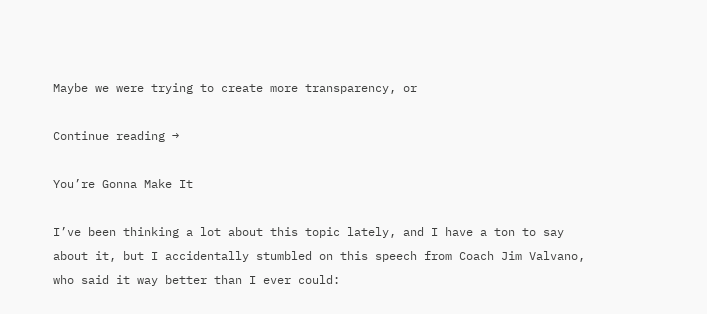Maybe we were trying to create more transparency, or

Continue reading →

You’re Gonna Make It

I’ve been thinking a lot about this topic lately, and I have a ton to say about it, but I accidentally stumbled on this speech from Coach Jim Valvano, who said it way better than I ever could: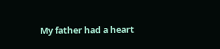My father had a heart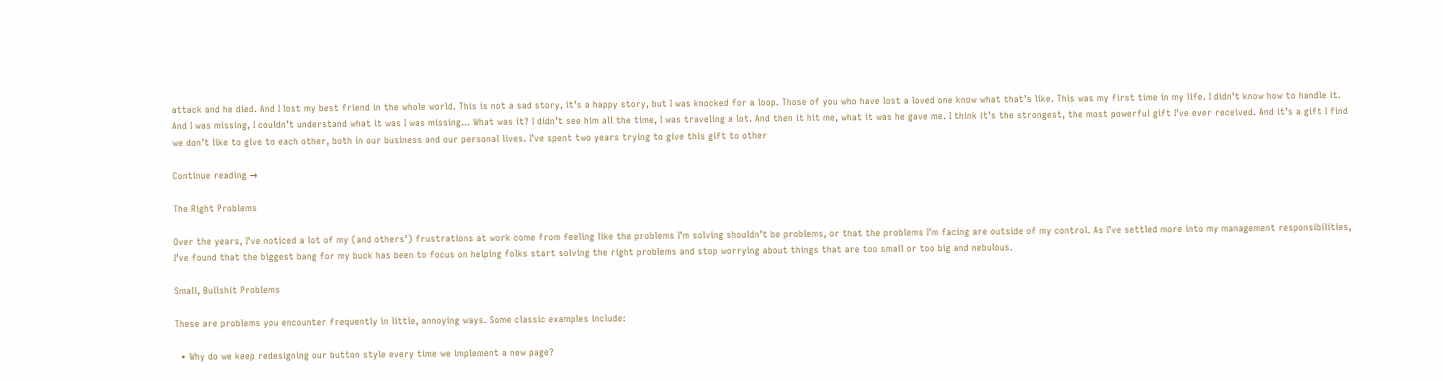attack and he died. And I lost my best friend in the whole world. This is not a sad story, it’s a happy story, but I was knocked for a loop. Those of you who have lost a loved one know what that’s like. This was my first time in my life. I didn’t know how to handle it. And I was missing, I couldn’t understand what it was I was missing… What was it? I didn’t see him all the time, I was traveling a lot. And then it hit me, what it was he gave me. I think it’s the strongest, the most powerful gift I’ve ever received. And it’s a gift I find we don’t like to give to each other, both in our business and our personal lives. I’ve spent two years trying to give this gift to other

Continue reading →

The Right Problems

Over the years, I’ve noticed a lot of my (and others’) frustrations at work come from feeling like the problems I’m solving shouldn’t be problems, or that the problems I’m facing are outside of my control. As I’ve settled more into my management responsibilities, I’ve found that the biggest bang for my buck has been to focus on helping folks start solving the right problems and stop worrying about things that are too small or too big and nebulous.

Small, Bullshit Problems

These are problems you encounter frequently in little, annoying ways. Some classic examples include:

  • Why do we keep redesigning our button style every time we implement a new page?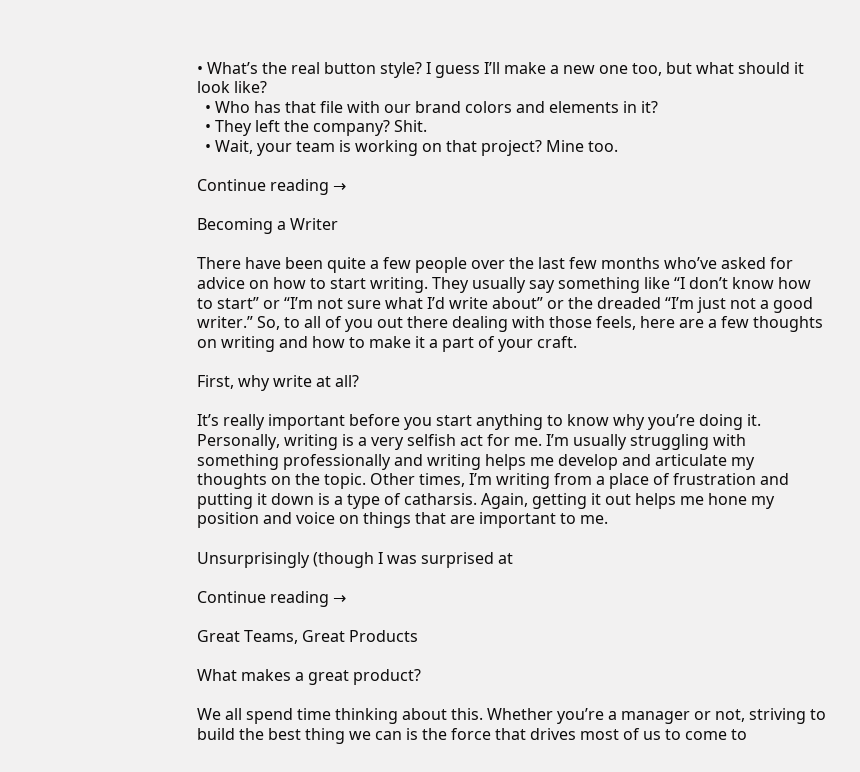• What’s the real button style? I guess I’ll make a new one too, but what should it look like?
  • Who has that file with our brand colors and elements in it?
  • They left the company? Shit.
  • Wait, your team is working on that project? Mine too.

Continue reading →

Becoming a Writer

There have been quite a few people over the last few months who’ve asked for advice on how to start writing. They usually say something like “I don’t know how to start” or “I’m not sure what I’d write about” or the dreaded “I’m just not a good writer.” So, to all of you out there dealing with those feels, here are a few thoughts on writing and how to make it a part of your craft.

First, why write at all?

It’s really important before you start anything to know why you’re doing it. Personally, writing is a very selfish act for me. I’m usually struggling with something professionally and writing helps me develop and articulate my thoughts on the topic. Other times, I’m writing from a place of frustration and putting it down is a type of catharsis. Again, getting it out helps me hone my position and voice on things that are important to me.

Unsurprisingly (though I was surprised at

Continue reading →

Great Teams, Great Products

What makes a great product?

We all spend time thinking about this. Whether you’re a manager or not, striving to build the best thing we can is the force that drives most of us to come to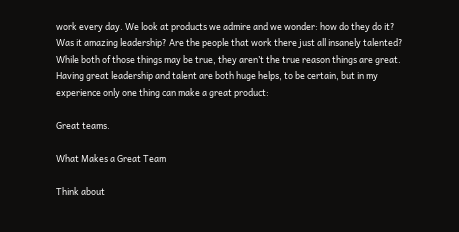work every day. We look at products we admire and we wonder: how do they do it? Was it amazing leadership? Are the people that work there just all insanely talented? While both of those things may be true, they aren’t the true reason things are great. Having great leadership and talent are both huge helps, to be certain, but in my experience only one thing can make a great product:

Great teams.

What Makes a Great Team

Think about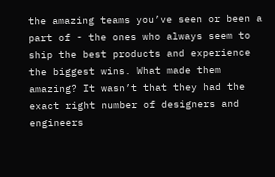the amazing teams you’ve seen or been a part of - the ones who always seem to ship the best products and experience the biggest wins. What made them amazing? It wasn’t that they had the exact right number of designers and engineers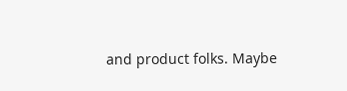and product folks. Maybe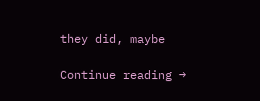they did, maybe

Continue reading →